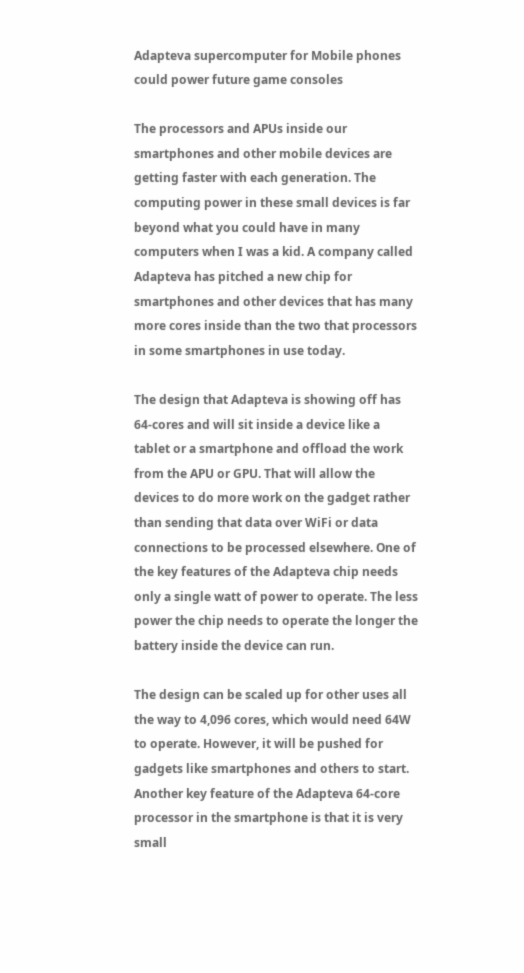Adapteva supercomputer for Mobile phones could power future game consoles

The processors and APUs inside our smartphones and other mobile devices are getting faster with each generation. The computing power in these small devices is far beyond what you could have in many computers when I was a kid. A company called Adapteva has pitched a new chip for smartphones and other devices that has many more cores inside than the two that processors in some smartphones in use today.

The design that Adapteva is showing off has 64-cores and will sit inside a device like a tablet or a smartphone and offload the work from the APU or GPU. That will allow the devices to do more work on the gadget rather than sending that data over WiFi or data connections to be processed elsewhere. One of the key features of the Adapteva chip needs only a single watt of power to operate. The less power the chip needs to operate the longer the battery inside the device can run.

The design can be scaled up for other uses all the way to 4,096 cores, which would need 64W to operate. However, it will be pushed for gadgets like smartphones and others to start. Another key feature of the Adapteva 64-core processor in the smartphone is that it is very small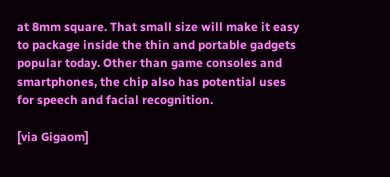at 8mm square. That small size will make it easy to package inside the thin and portable gadgets popular today. Other than game consoles and smartphones, the chip also has potential uses for speech and facial recognition.

[via Gigaom]